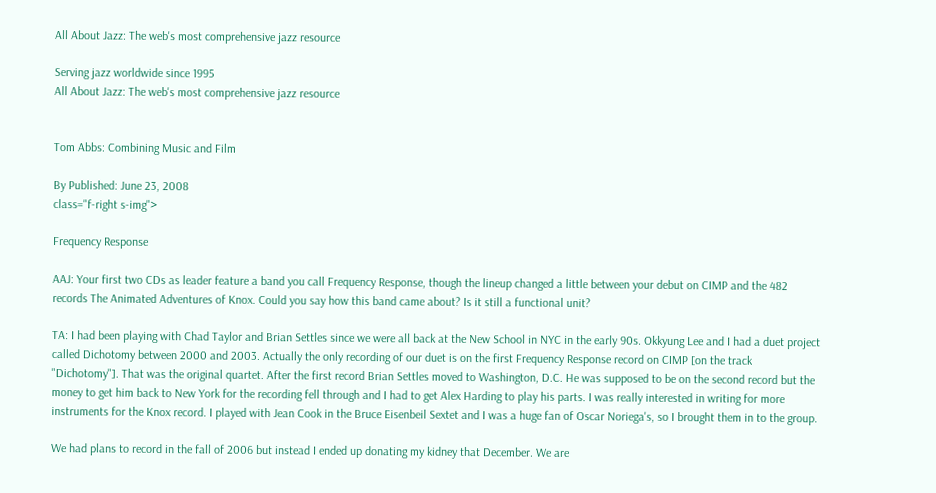All About Jazz: The web's most comprehensive jazz resource

Serving jazz worldwide since 1995
All About Jazz: The web's most comprehensive jazz resource


Tom Abbs: Combining Music and Film

By Published: June 23, 2008
class="f-right s-img">

Frequency Response

AAJ: Your first two CDs as leader feature a band you call Frequency Response, though the lineup changed a little between your debut on CIMP and the 482 records The Animated Adventures of Knox. Could you say how this band came about? Is it still a functional unit?

TA: I had been playing with Chad Taylor and Brian Settles since we were all back at the New School in NYC in the early 90s. Okkyung Lee and I had a duet project called Dichotomy between 2000 and 2003. Actually the only recording of our duet is on the first Frequency Response record on CIMP [on the track "Dichotomy"]. That was the original quartet. After the first record Brian Settles moved to Washington, D.C. He was supposed to be on the second record but the money to get him back to New York for the recording fell through and I had to get Alex Harding to play his parts. I was really interested in writing for more instruments for the Knox record. I played with Jean Cook in the Bruce Eisenbeil Sextet and I was a huge fan of Oscar Noriega's, so I brought them in to the group.

We had plans to record in the fall of 2006 but instead I ended up donating my kidney that December. We are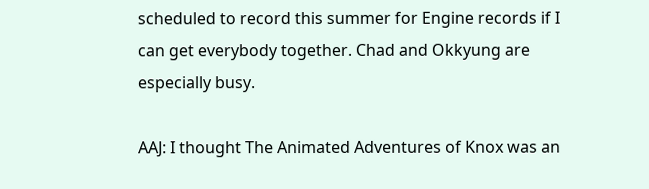scheduled to record this summer for Engine records if I can get everybody together. Chad and Okkyung are especially busy.

AAJ: I thought The Animated Adventures of Knox was an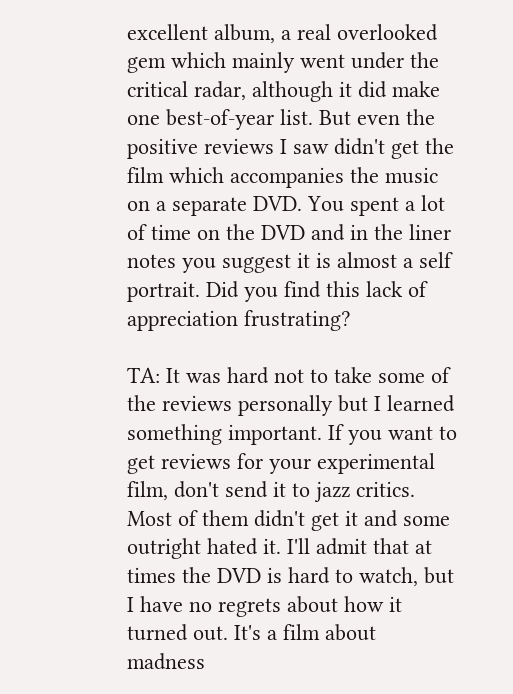excellent album, a real overlooked gem which mainly went under the critical radar, although it did make one best-of-year list. But even the positive reviews I saw didn't get the film which accompanies the music on a separate DVD. You spent a lot of time on the DVD and in the liner notes you suggest it is almost a self portrait. Did you find this lack of appreciation frustrating?

TA: It was hard not to take some of the reviews personally but I learned something important. If you want to get reviews for your experimental film, don't send it to jazz critics. Most of them didn't get it and some outright hated it. I'll admit that at times the DVD is hard to watch, but I have no regrets about how it turned out. It's a film about madness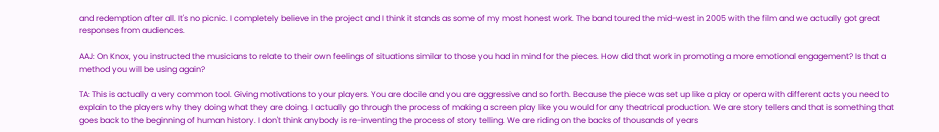and redemption after all. It's no picnic. I completely believe in the project and I think it stands as some of my most honest work. The band toured the mid-west in 2005 with the film and we actually got great responses from audiences.

AAJ: On Knox, you instructed the musicians to relate to their own feelings of situations similar to those you had in mind for the pieces. How did that work in promoting a more emotional engagement? Is that a method you will be using again?

TA: This is actually a very common tool. Giving motivations to your players. You are docile and you are aggressive and so forth. Because the piece was set up like a play or opera with different acts you need to explain to the players why they doing what they are doing. I actually go through the process of making a screen play like you would for any theatrical production. We are story tellers and that is something that goes back to the beginning of human history. I don't think anybody is re-inventing the process of story telling. We are riding on the backs of thousands of years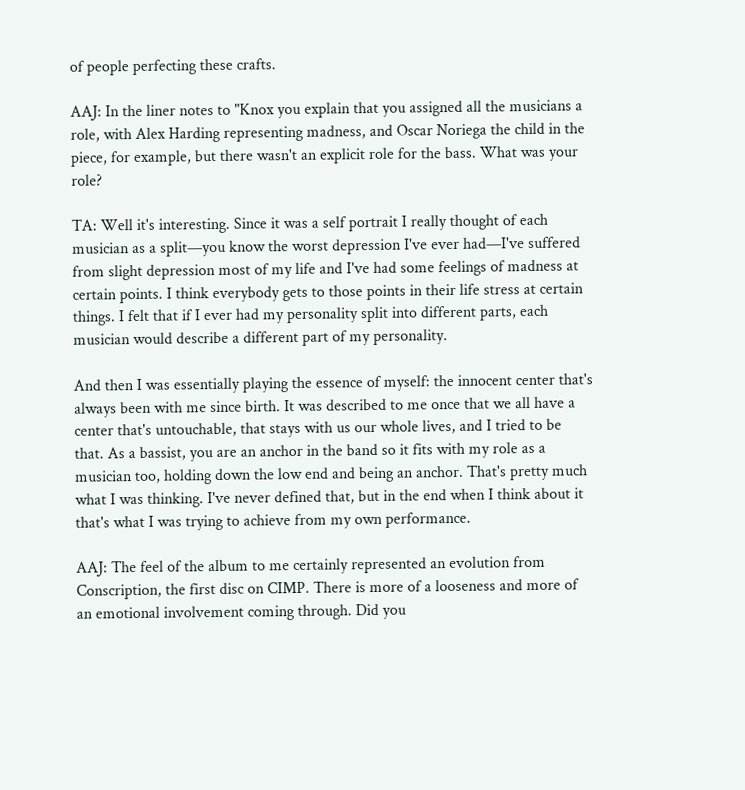of people perfecting these crafts.

AAJ: In the liner notes to "Knox you explain that you assigned all the musicians a role, with Alex Harding representing madness, and Oscar Noriega the child in the piece, for example, but there wasn't an explicit role for the bass. What was your role?

TA: Well it's interesting. Since it was a self portrait I really thought of each musician as a split—you know the worst depression I've ever had—I've suffered from slight depression most of my life and I've had some feelings of madness at certain points. I think everybody gets to those points in their life stress at certain things. I felt that if I ever had my personality split into different parts, each musician would describe a different part of my personality.

And then I was essentially playing the essence of myself: the innocent center that's always been with me since birth. It was described to me once that we all have a center that's untouchable, that stays with us our whole lives, and I tried to be that. As a bassist, you are an anchor in the band so it fits with my role as a musician too, holding down the low end and being an anchor. That's pretty much what I was thinking. I've never defined that, but in the end when I think about it that's what I was trying to achieve from my own performance.

AAJ: The feel of the album to me certainly represented an evolution from Conscription, the first disc on CIMP. There is more of a looseness and more of an emotional involvement coming through. Did you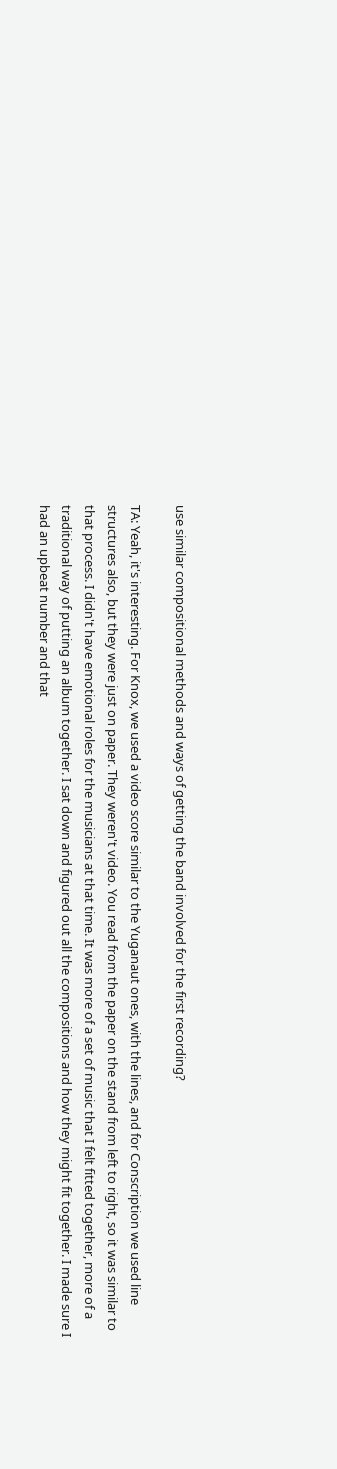use similar compositional methods and ways of getting the band involved for the first recording?

TA: Yeah, it's interesting. For Knox, we used a video score similar to the Yuganaut ones, with the lines, and for Conscription we used line structures also, but they were just on paper. They weren't video. You read from the paper on the stand from left to right, so it was similar to that process. I didn't have emotional roles for the musicians at that time. It was more of a set of music that I felt fitted together, more of a traditional way of putting an album together. I sat down and figured out all the compositions and how they might fit together. I made sure I had an upbeat number and that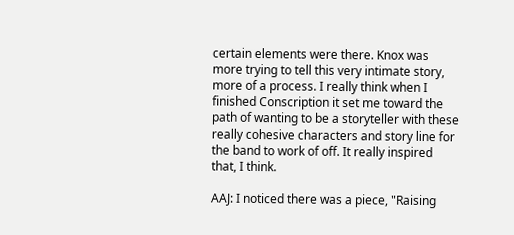certain elements were there. Knox was more trying to tell this very intimate story, more of a process. I really think when I finished Conscription it set me toward the path of wanting to be a storyteller with these really cohesive characters and story line for the band to work of off. It really inspired that, I think.

AAJ: I noticed there was a piece, "Raising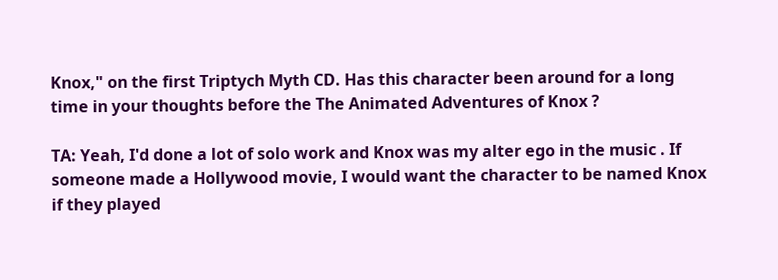Knox," on the first Triptych Myth CD. Has this character been around for a long time in your thoughts before the The Animated Adventures of Knox ?

TA: Yeah, I'd done a lot of solo work and Knox was my alter ego in the music . If someone made a Hollywood movie, I would want the character to be named Knox if they played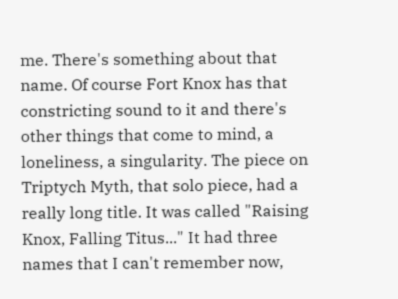me. There's something about that name. Of course Fort Knox has that constricting sound to it and there's other things that come to mind, a loneliness, a singularity. The piece on Triptych Myth, that solo piece, had a really long title. It was called "Raising Knox, Falling Titus..." It had three names that I can't remember now,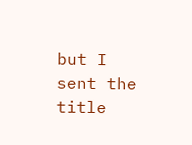but I sent the title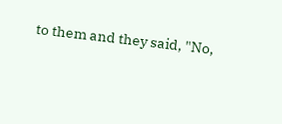to them and they said, "No,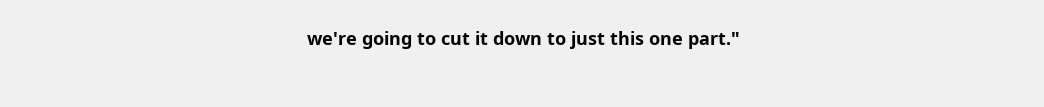we're going to cut it down to just this one part."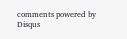comments powered by Disqus